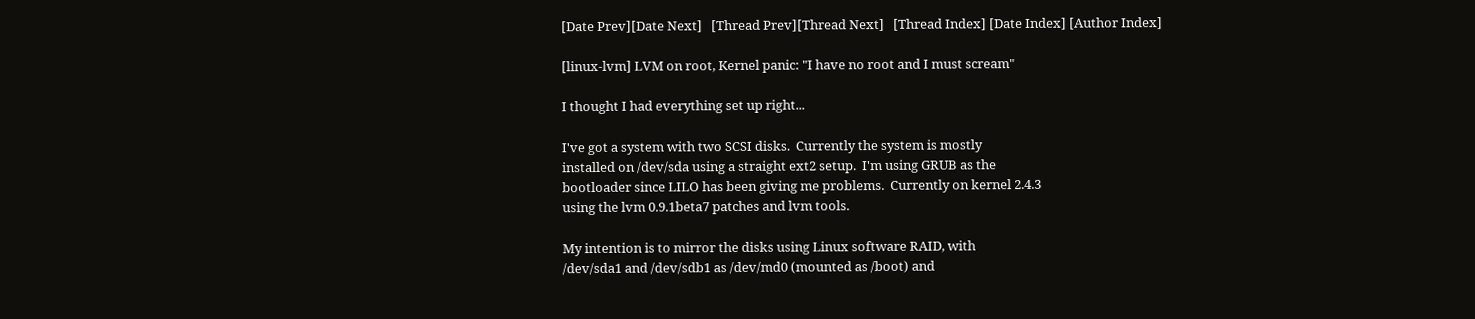[Date Prev][Date Next]   [Thread Prev][Thread Next]   [Thread Index] [Date Index] [Author Index]

[linux-lvm] LVM on root, Kernel panic: "I have no root and I must scream"

I thought I had everything set up right...

I've got a system with two SCSI disks.  Currently the system is mostly
installed on /dev/sda using a straight ext2 setup.  I'm using GRUB as the
bootloader since LILO has been giving me problems.  Currently on kernel 2.4.3
using the lvm 0.9.1beta7 patches and lvm tools.

My intention is to mirror the disks using Linux software RAID, with
/dev/sda1 and /dev/sdb1 as /dev/md0 (mounted as /boot) and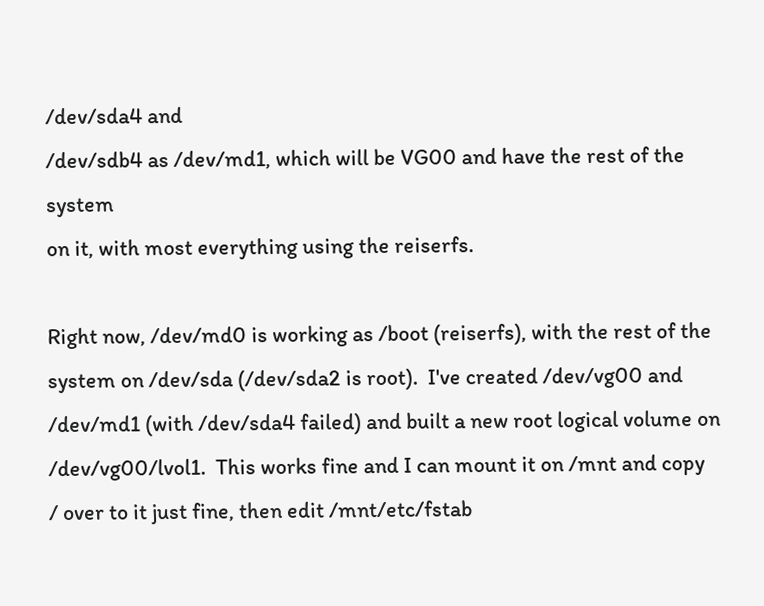/dev/sda4 and
/dev/sdb4 as /dev/md1, which will be VG00 and have the rest of the system
on it, with most everything using the reiserfs.

Right now, /dev/md0 is working as /boot (reiserfs), with the rest of the
system on /dev/sda (/dev/sda2 is root).  I've created /dev/vg00 and
/dev/md1 (with /dev/sda4 failed) and built a new root logical volume on
/dev/vg00/lvol1.  This works fine and I can mount it on /mnt and copy
/ over to it just fine, then edit /mnt/etc/fstab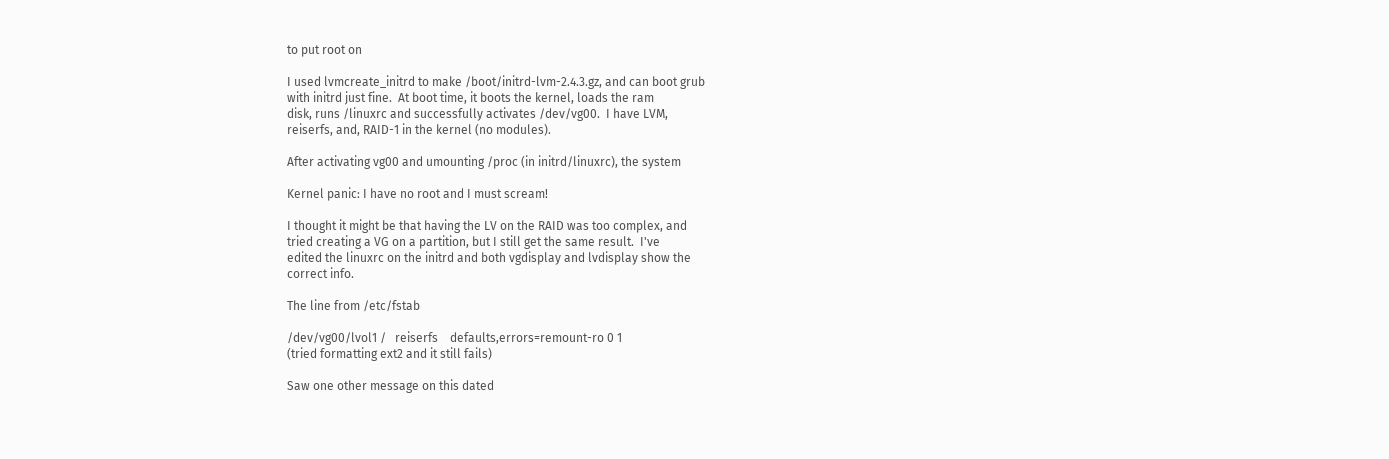to put root on

I used lvmcreate_initrd to make /boot/initrd-lvm-2.4.3.gz, and can boot grub
with initrd just fine.  At boot time, it boots the kernel, loads the ram
disk, runs /linuxrc and successfully activates /dev/vg00.  I have LVM,
reiserfs, and, RAID-1 in the kernel (no modules).

After activating vg00 and umounting /proc (in initrd/linuxrc), the system

Kernel panic: I have no root and I must scream!

I thought it might be that having the LV on the RAID was too complex, and
tried creating a VG on a partition, but I still get the same result.  I've
edited the linuxrc on the initrd and both vgdisplay and lvdisplay show the
correct info.

The line from /etc/fstab

/dev/vg00/lvol1 /   reiserfs    defaults,errors=remount-ro 0 1
(tried formatting ext2 and it still fails)

Saw one other message on this dated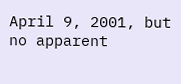April 9, 2001, but no apparent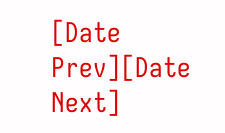[Date Prev][Date Next]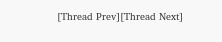[Thread Prev][Thread Next]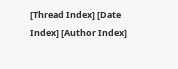[Thread Index] [Date Index] [Author Index]